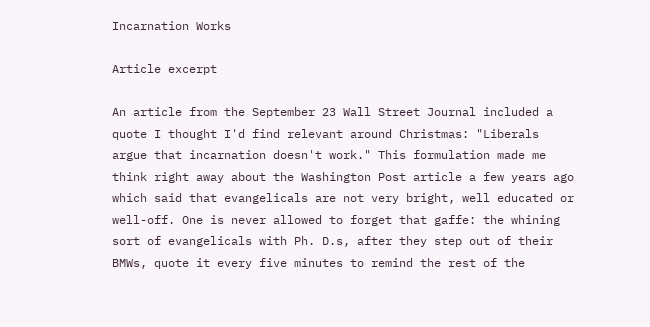Incarnation Works

Article excerpt

An article from the September 23 Wall Street Journal included a quote I thought I'd find relevant around Christmas: "Liberals argue that incarnation doesn't work." This formulation made me think right away about the Washington Post article a few years ago which said that evangelicals are not very bright, well educated or well-off. One is never allowed to forget that gaffe: the whining sort of evangelicals with Ph. D.s, after they step out of their BMWs, quote it every five minutes to remind the rest of the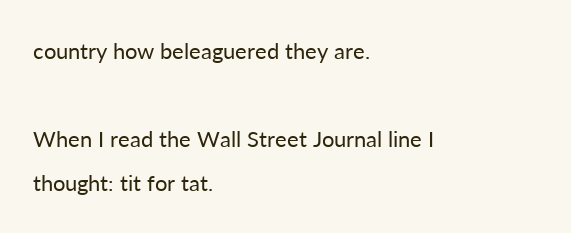country how beleaguered they are.

When I read the Wall Street Journal line I thought: tit for tat.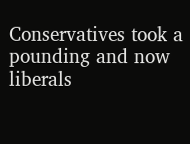Conservatives took a pounding and now liberals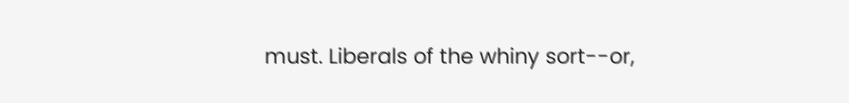must. Liberals of the whiny sort--or,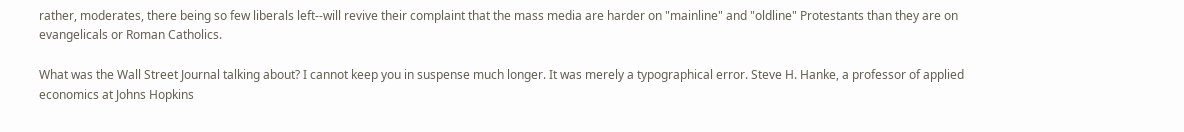rather, moderates, there being so few liberals left--will revive their complaint that the mass media are harder on "mainline" and "oldline" Protestants than they are on evangelicals or Roman Catholics.

What was the Wall Street Journal talking about? I cannot keep you in suspense much longer. It was merely a typographical error. Steve H. Hanke, a professor of applied economics at Johns Hopkins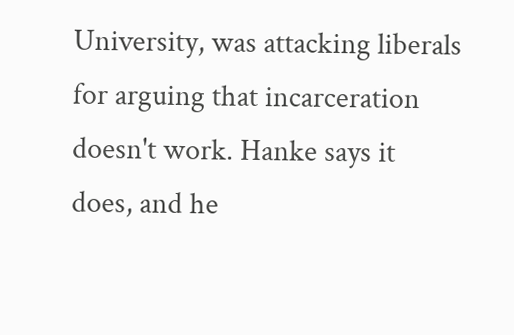University, was attacking liberals for arguing that incarceration doesn't work. Hanke says it does, and he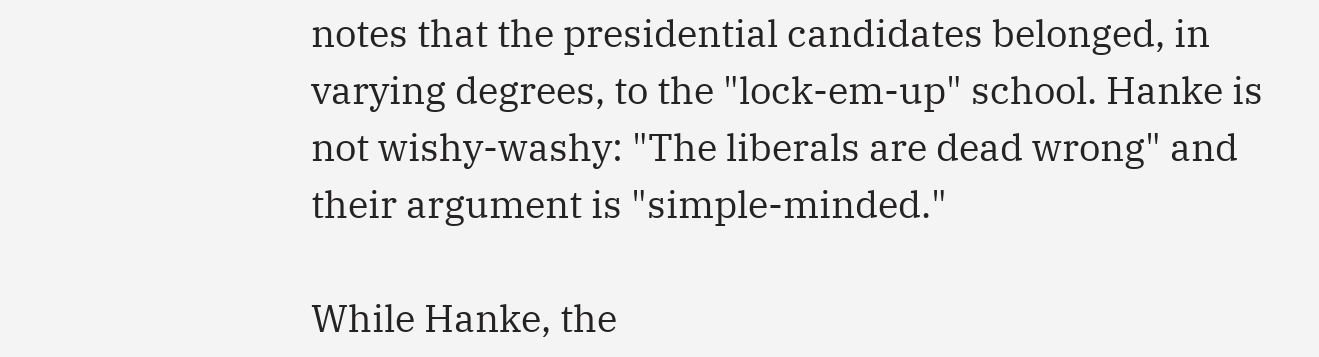notes that the presidential candidates belonged, in varying degrees, to the "lock-em-up" school. Hanke is not wishy-washy: "The liberals are dead wrong" and their argument is "simple-minded."

While Hanke, the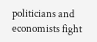politicians and economists fight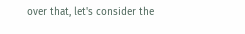over that, let's consider the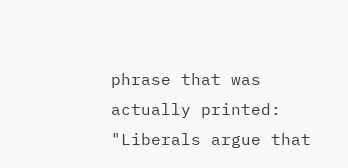phrase that was actually printed: "Liberals argue that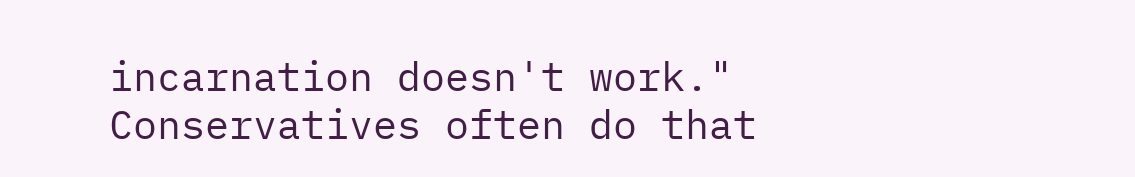incarnation doesn't work." Conservatives often do that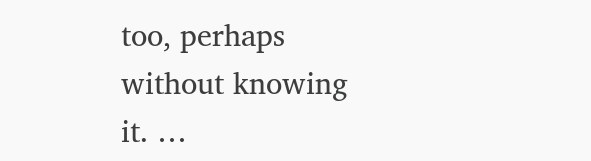too, perhaps without knowing it. …